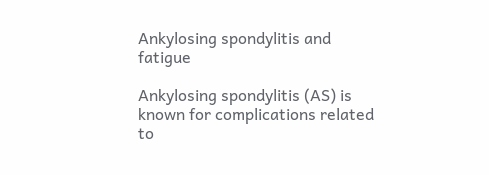Ankylosing spondylitis and fatigue

Ankylosing spondylitis (AS) is known for complications related to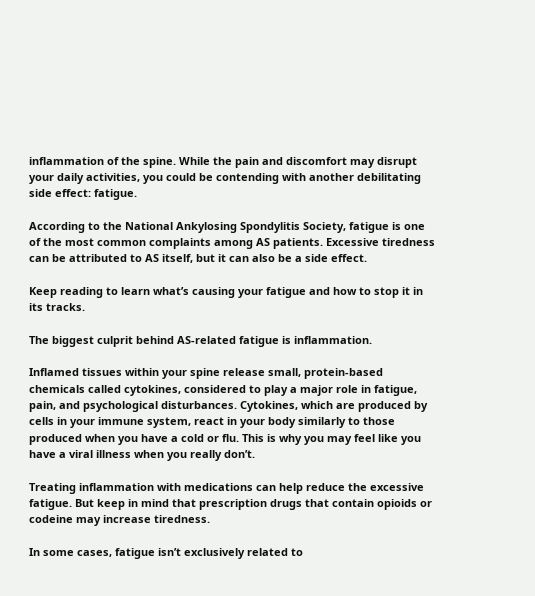inflammation of the spine. While the pain and discomfort may disrupt your daily activities, you could be contending with another debilitating side effect: fatigue.

According to the National Ankylosing Spondylitis Society, fatigue is one of the most common complaints among AS patients. Excessive tiredness can be attributed to AS itself, but it can also be a side effect.

Keep reading to learn what’s causing your fatigue and how to stop it in its tracks.

The biggest culprit behind AS-related fatigue is inflammation.

Inflamed tissues within your spine release small, protein-based chemicals called cytokines, considered to play a major role in fatigue, pain, and psychological disturbances. Cytokines, which are produced by cells in your immune system, react in your body similarly to those produced when you have a cold or flu. This is why you may feel like you have a viral illness when you really don’t.

Treating inflammation with medications can help reduce the excessive fatigue. But keep in mind that prescription drugs that contain opioids or codeine may increase tiredness.

In some cases, fatigue isn’t exclusively related to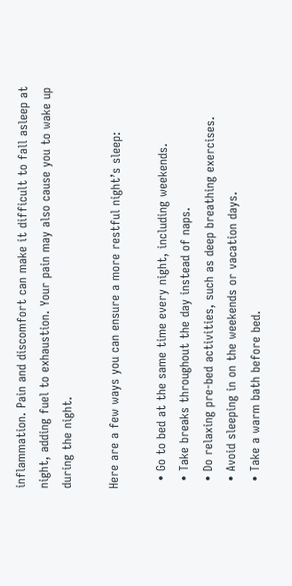inflammation. Pain and discomfort can make it difficult to fall asleep at night, adding fuel to exhaustion. Your pain may also cause you to wake up during the night.

Here are a few ways you can ensure a more restful night’s sleep:

  • Go to bed at the same time every night, including weekends.
  • Take breaks throughout the day instead of naps.
  • Do relaxing pre-bed activities, such as deep breathing exercises.
  • Avoid sleeping in on the weekends or vacation days.
  • Take a warm bath before bed.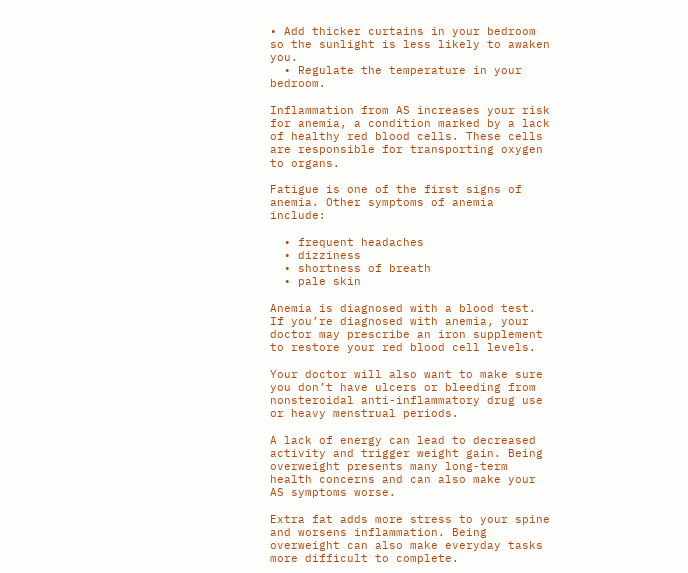• Add thicker curtains in your bedroom so the sunlight is less likely to awaken you.
  • Regulate the temperature in your bedroom.

Inflammation from AS increases your risk for anemia, a condition marked by a lack of healthy red blood cells. These cells are responsible for transporting oxygen to organs.

Fatigue is one of the first signs of anemia. Other symptoms of anemia include:

  • frequent headaches
  • dizziness
  • shortness of breath
  • pale skin

Anemia is diagnosed with a blood test. If you’re diagnosed with anemia, your doctor may prescribe an iron supplement to restore your red blood cell levels.

Your doctor will also want to make sure you don’t have ulcers or bleeding from nonsteroidal anti-inflammatory drug use or heavy menstrual periods.

A lack of energy can lead to decreased activity and trigger weight gain. Being overweight presents many long-term health concerns and can also make your AS symptoms worse.

Extra fat adds more stress to your spine and worsens inflammation. Being overweight can also make everyday tasks more difficult to complete.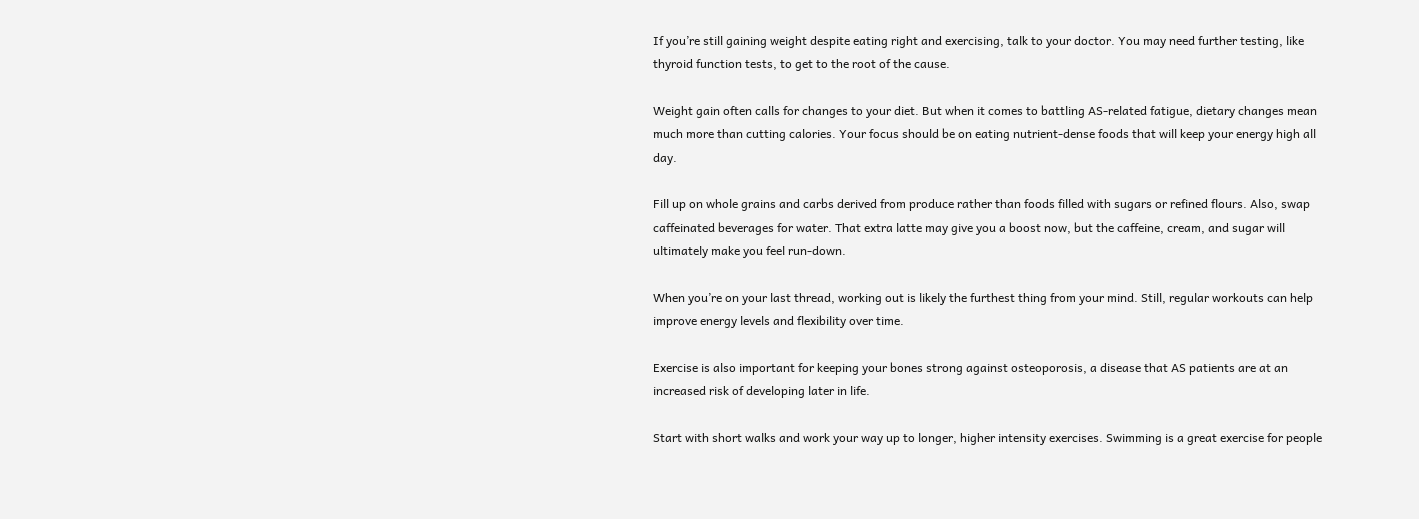If you’re still gaining weight despite eating right and exercising, talk to your doctor. You may need further testing, like thyroid function tests, to get to the root of the cause.

Weight gain often calls for changes to your diet. But when it comes to battling AS-related fatigue, dietary changes mean much more than cutting calories. Your focus should be on eating nutrient-dense foods that will keep your energy high all day.

Fill up on whole grains and carbs derived from produce rather than foods filled with sugars or refined flours. Also, swap caffeinated beverages for water. That extra latte may give you a boost now, but the caffeine, cream, and sugar will ultimately make you feel run-down.

When you’re on your last thread, working out is likely the furthest thing from your mind. Still, regular workouts can help improve energy levels and flexibility over time.

Exercise is also important for keeping your bones strong against osteoporosis, a disease that AS patients are at an increased risk of developing later in life.

Start with short walks and work your way up to longer, higher intensity exercises. Swimming is a great exercise for people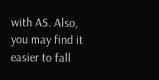with AS. Also, you may find it easier to fall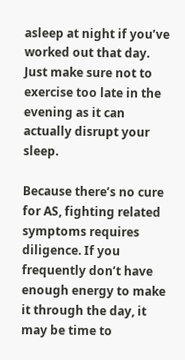asleep at night if you’ve worked out that day. Just make sure not to exercise too late in the evening as it can actually disrupt your sleep.

Because there’s no cure for AS, fighting related symptoms requires diligence. If you frequently don’t have enough energy to make it through the day, it may be time to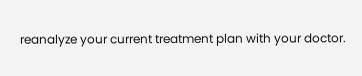reanalyze your current treatment plan with your doctor.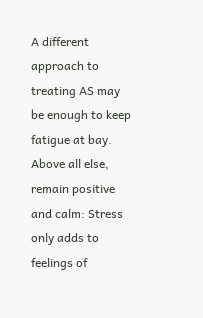A different approach to treating AS may be enough to keep fatigue at bay. Above all else, remain positive and calm: Stress only adds to feelings of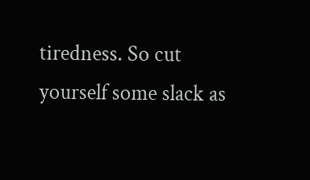tiredness. So cut yourself some slack as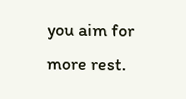you aim for more rest.